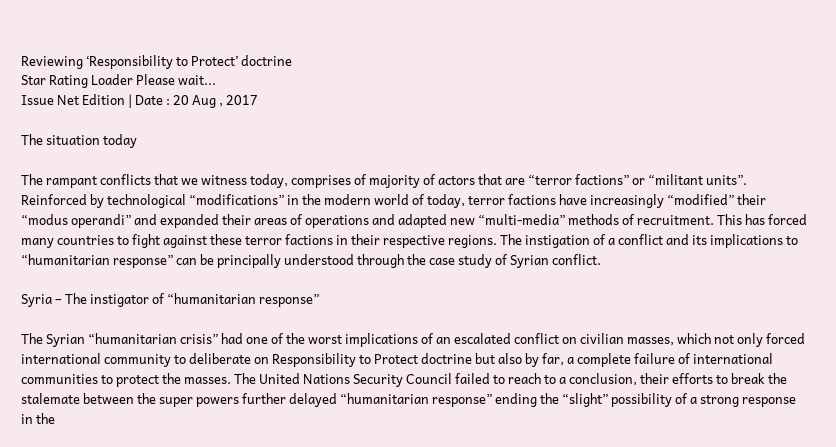Reviewing ‘Responsibility to Protect’ doctrine
Star Rating Loader Please wait...
Issue Net Edition | Date : 20 Aug , 2017

The situation today

The rampant conflicts that we witness today, comprises of majority of actors that are “terror factions” or “militant units”. Reinforced by technological “modifications” in the modern world of today, terror factions have increasingly “modified” their “modus operandi” and expanded their areas of operations and adapted new “multi-media” methods of recruitment. This has forced many countries to fight against these terror factions in their respective regions. The instigation of a conflict and its implications to “humanitarian response” can be principally understood through the case study of Syrian conflict.

Syria – The instigator of “humanitarian response”

The Syrian “humanitarian crisis” had one of the worst implications of an escalated conflict on civilian masses, which not only forced international community to deliberate on Responsibility to Protect doctrine but also by far, a complete failure of international communities to protect the masses. The United Nations Security Council failed to reach to a conclusion, their efforts to break the stalemate between the super powers further delayed “humanitarian response” ending the “slight” possibility of a strong response in the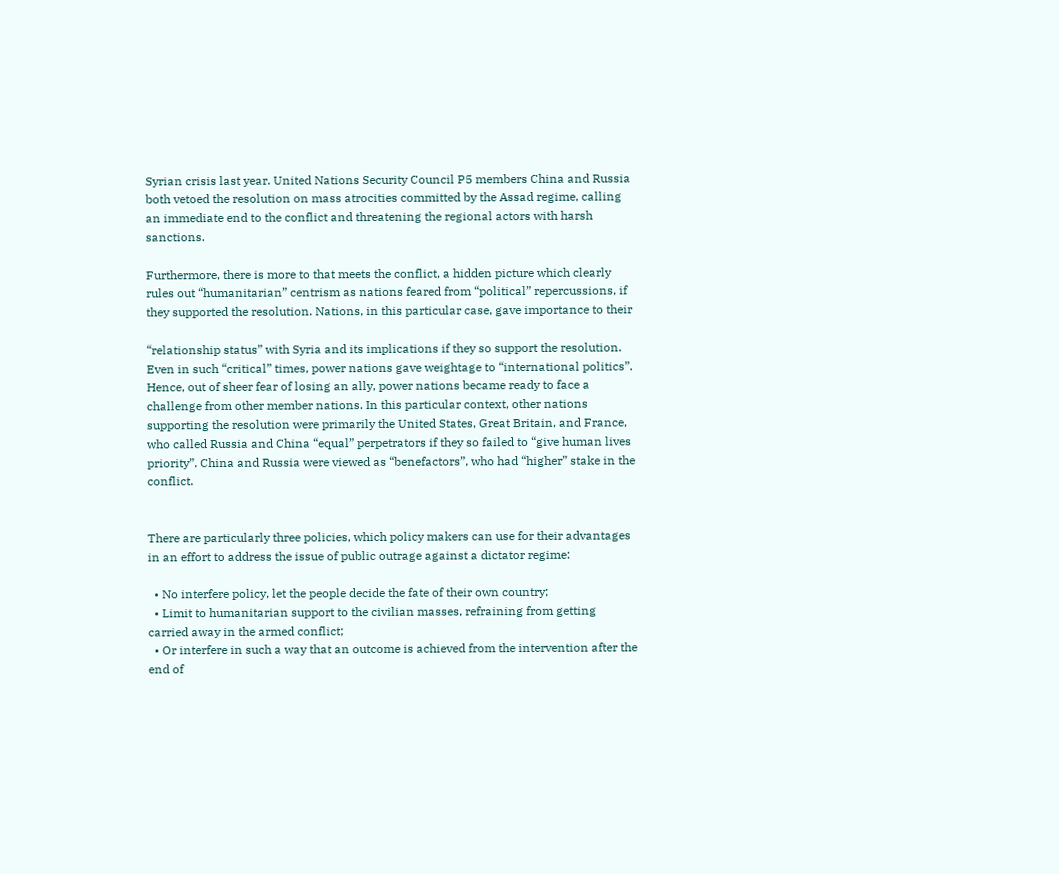Syrian crisis last year. United Nations Security Council P5 members China and Russia both vetoed the resolution on mass atrocities committed by the Assad regime, calling an immediate end to the conflict and threatening the regional actors with harsh sanctions.

Furthermore, there is more to that meets the conflict, a hidden picture which clearly rules out “humanitarian” centrism as nations feared from “political” repercussions, if they supported the resolution. Nations, in this particular case, gave importance to their

“relationship status” with Syria and its implications if they so support the resolution. Even in such “critical” times, power nations gave weightage to “international politics”. Hence, out of sheer fear of losing an ally, power nations became ready to face a challenge from other member nations. In this particular context, other nations supporting the resolution were primarily the United States, Great Britain, and France, who called Russia and China “equal” perpetrators if they so failed to “give human lives priority”. China and Russia were viewed as “benefactors”, who had “higher” stake in the conflict.


There are particularly three policies, which policy makers can use for their advantages in an effort to address the issue of public outrage against a dictator regime:

  • No interfere policy, let the people decide the fate of their own country;
  • Limit to humanitarian support to the civilian masses, refraining from getting carried away in the armed conflict;
  • Or interfere in such a way that an outcome is achieved from the intervention after the end of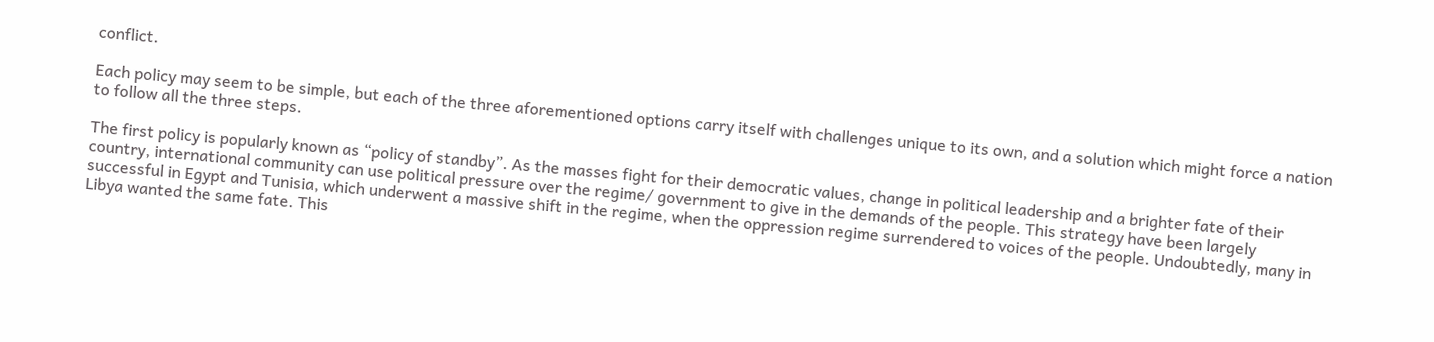conflict.

Each policy may seem to be simple, but each of the three aforementioned options carry itself with challenges unique to its own, and a solution which might force a nation to follow all the three steps.

The first policy is popularly known as “policy of standby”. As the masses fight for their democratic values, change in political leadership and a brighter fate of their country, international community can use political pressure over the regime/ government to give in the demands of the people. This strategy have been largely successful in Egypt and Tunisia, which underwent a massive shift in the regime, when the oppression regime surrendered to voices of the people. Undoubtedly, many in Libya wanted the same fate. This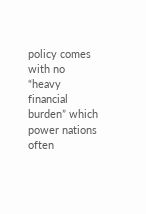policy comes with no “heavy financial burden” which power nations often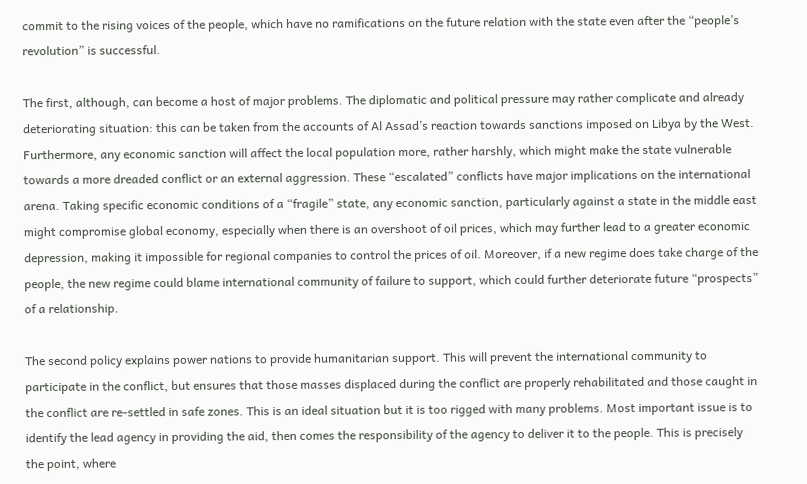commit to the rising voices of the people, which have no ramifications on the future relation with the state even after the “people’s revolution” is successful.

The first, although, can become a host of major problems. The diplomatic and political pressure may rather complicate and already deteriorating situation: this can be taken from the accounts of Al Assad’s reaction towards sanctions imposed on Libya by the West. Furthermore, any economic sanction will affect the local population more, rather harshly, which might make the state vulnerable towards a more dreaded conflict or an external aggression. These “escalated” conflicts have major implications on the international arena. Taking specific economic conditions of a “fragile” state, any economic sanction, particularly against a state in the middle east might compromise global economy, especially when there is an overshoot of oil prices, which may further lead to a greater economic depression, making it impossible for regional companies to control the prices of oil. Moreover, if a new regime does take charge of the people, the new regime could blame international community of failure to support, which could further deteriorate future “prospects” of a relationship.

The second policy explains power nations to provide humanitarian support. This will prevent the international community to participate in the conflict, but ensures that those masses displaced during the conflict are properly rehabilitated and those caught in the conflict are re-settled in safe zones. This is an ideal situation but it is too rigged with many problems. Most important issue is to identify the lead agency in providing the aid, then comes the responsibility of the agency to deliver it to the people. This is precisely the point, where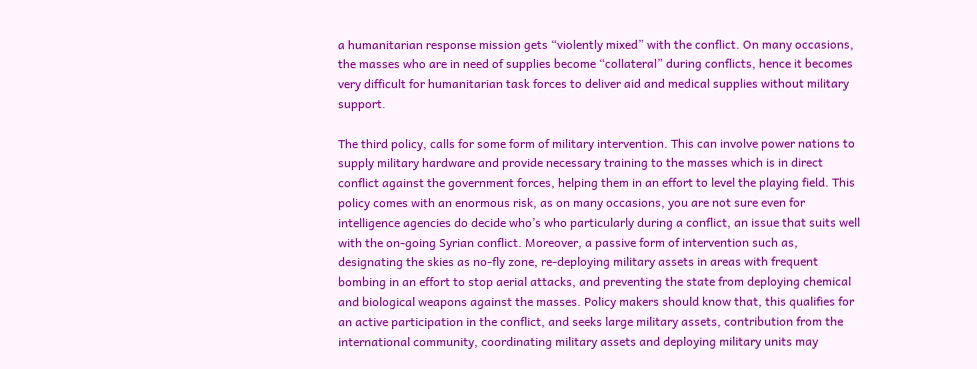a humanitarian response mission gets “violently mixed” with the conflict. On many occasions, the masses who are in need of supplies become “collateral” during conflicts, hence it becomes very difficult for humanitarian task forces to deliver aid and medical supplies without military support.

The third policy, calls for some form of military intervention. This can involve power nations to supply military hardware and provide necessary training to the masses which is in direct conflict against the government forces, helping them in an effort to level the playing field. This policy comes with an enormous risk, as on many occasions, you are not sure even for intelligence agencies do decide who’s who particularly during a conflict, an issue that suits well with the on-going Syrian conflict. Moreover, a passive form of intervention such as, designating the skies as no-fly zone, re-deploying military assets in areas with frequent bombing in an effort to stop aerial attacks, and preventing the state from deploying chemical and biological weapons against the masses. Policy makers should know that, this qualifies for an active participation in the conflict, and seeks large military assets, contribution from the international community, coordinating military assets and deploying military units may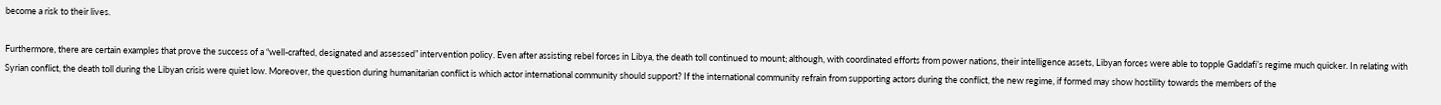become a risk to their lives.

Furthermore, there are certain examples that prove the success of a “well-crafted, designated and assessed” intervention policy. Even after assisting rebel forces in Libya, the death toll continued to mount; although, with coordinated efforts from power nations, their intelligence assets, Libyan forces were able to topple Gaddafi’s regime much quicker. In relating with Syrian conflict, the death toll during the Libyan crisis were quiet low. Moreover, the question during humanitarian conflict is which actor international community should support? If the international community refrain from supporting actors during the conflict, the new regime, if formed may show hostility towards the members of the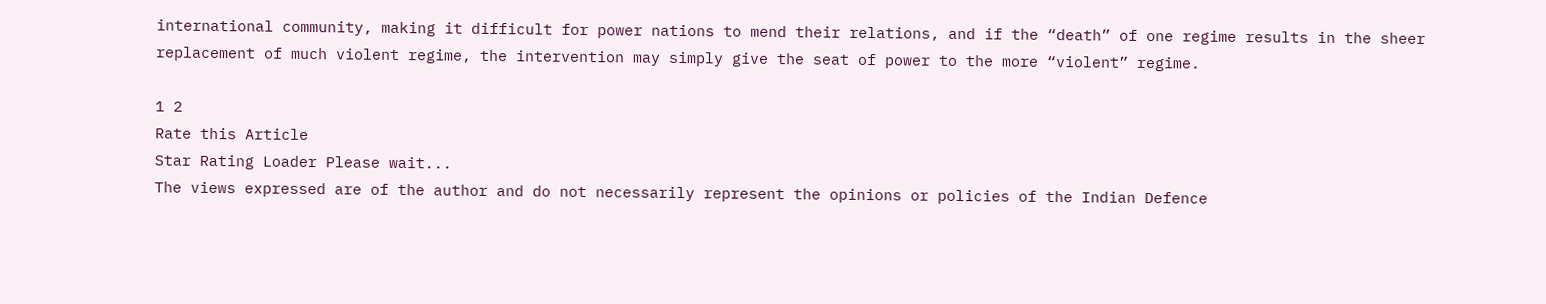international community, making it difficult for power nations to mend their relations, and if the “death” of one regime results in the sheer replacement of much violent regime, the intervention may simply give the seat of power to the more “violent” regime.

1 2
Rate this Article
Star Rating Loader Please wait...
The views expressed are of the author and do not necessarily represent the opinions or policies of the Indian Defence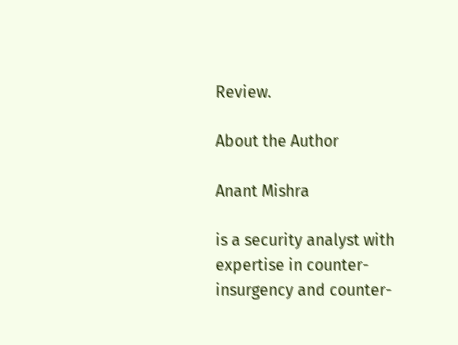Review.

About the Author

Anant Mishra

is a security analyst with expertise in counter-insurgency and counter-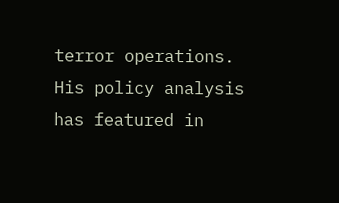terror operations. His policy analysis has featured in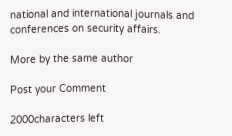national and international journals and conferences on security affairs.

More by the same author

Post your Comment

2000characters left